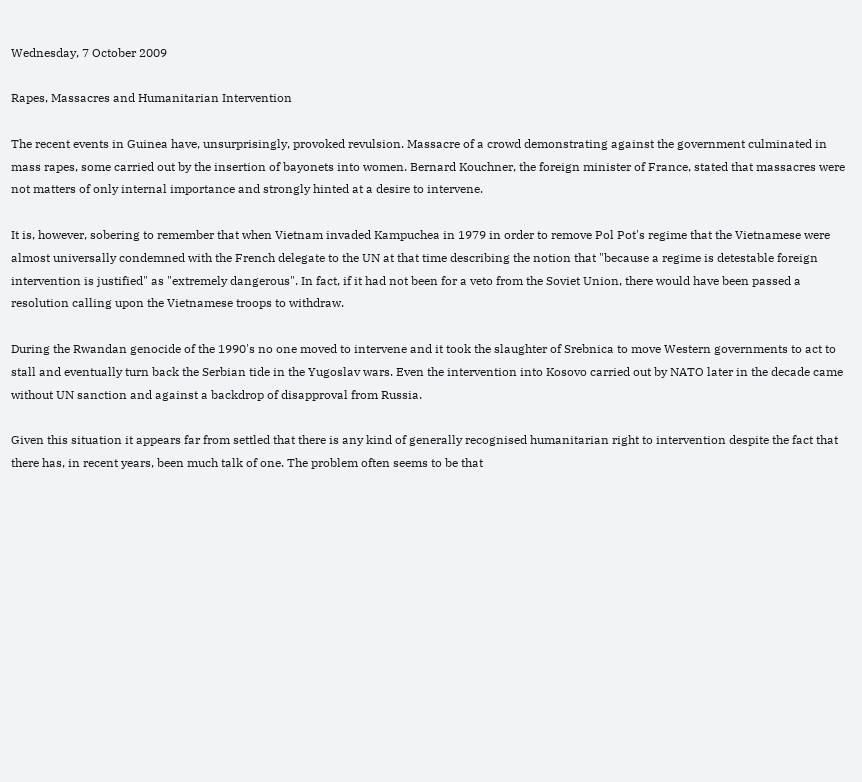Wednesday, 7 October 2009

Rapes, Massacres and Humanitarian Intervention

The recent events in Guinea have, unsurprisingly, provoked revulsion. Massacre of a crowd demonstrating against the government culminated in mass rapes, some carried out by the insertion of bayonets into women. Bernard Kouchner, the foreign minister of France, stated that massacres were not matters of only internal importance and strongly hinted at a desire to intervene.

It is, however, sobering to remember that when Vietnam invaded Kampuchea in 1979 in order to remove Pol Pot's regime that the Vietnamese were almost universally condemned with the French delegate to the UN at that time describing the notion that "because a regime is detestable foreign intervention is justified" as "extremely dangerous". In fact, if it had not been for a veto from the Soviet Union, there would have been passed a resolution calling upon the Vietnamese troops to withdraw.

During the Rwandan genocide of the 1990's no one moved to intervene and it took the slaughter of Srebnica to move Western governments to act to stall and eventually turn back the Serbian tide in the Yugoslav wars. Even the intervention into Kosovo carried out by NATO later in the decade came without UN sanction and against a backdrop of disapproval from Russia.

Given this situation it appears far from settled that there is any kind of generally recognised humanitarian right to intervention despite the fact that there has, in recent years, been much talk of one. The problem often seems to be that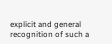explicit and general recognition of such a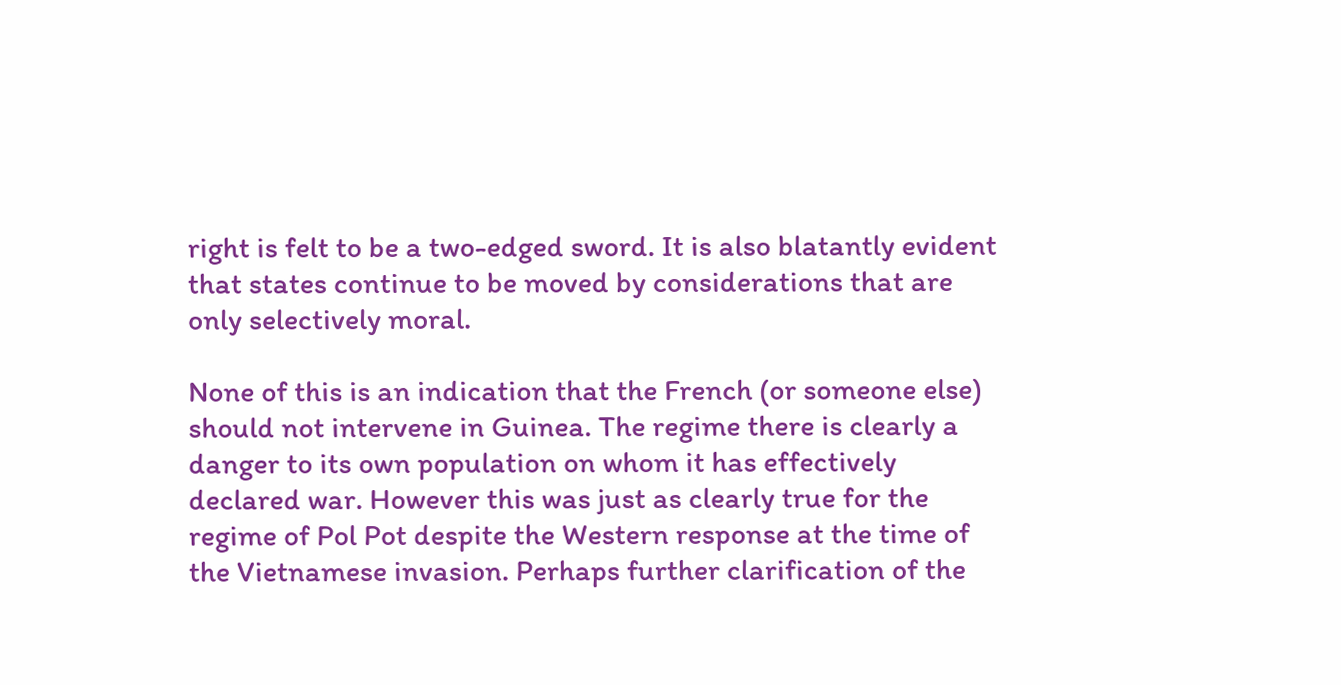right is felt to be a two-edged sword. It is also blatantly evident that states continue to be moved by considerations that are only selectively moral.

None of this is an indication that the French (or someone else) should not intervene in Guinea. The regime there is clearly a danger to its own population on whom it has effectively declared war. However this was just as clearly true for the regime of Pol Pot despite the Western response at the time of the Vietnamese invasion. Perhaps further clarification of the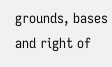grounds, bases and right of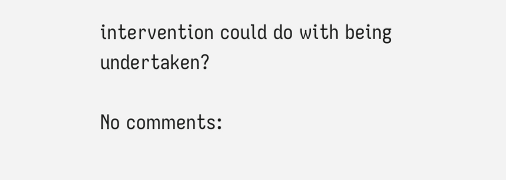intervention could do with being undertaken?

No comments: